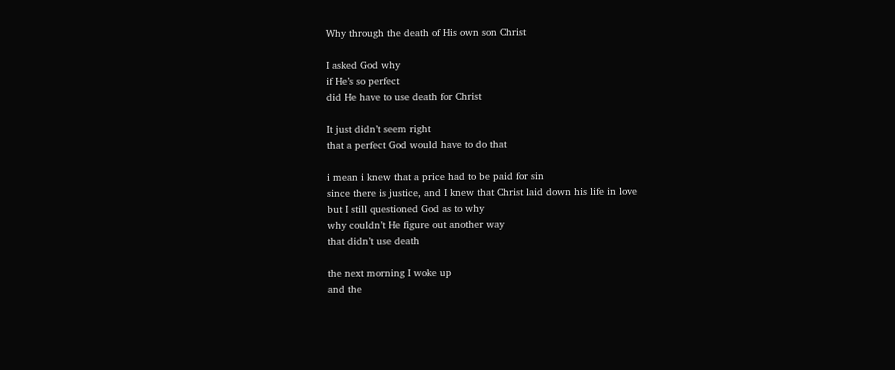Why through the death of His own son Christ

I asked God why
if He’s so perfect
did He have to use death for Christ

It just didn’t seem right
that a perfect God would have to do that

i mean i knew that a price had to be paid for sin
since there is justice, and I knew that Christ laid down his life in love
but I still questioned God as to why
why couldn’t He figure out another way
that didn’t use death

the next morning I woke up
and the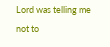Lord was telling me
not to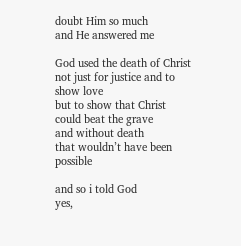doubt Him so much
and He answered me

God used the death of Christ
not just for justice and to show love
but to show that Christ could beat the grave
and without death
that wouldn’t have been possible

and so i told God
yes,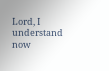Lord, I understand now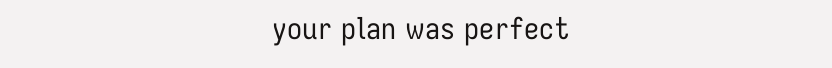your plan was perfect